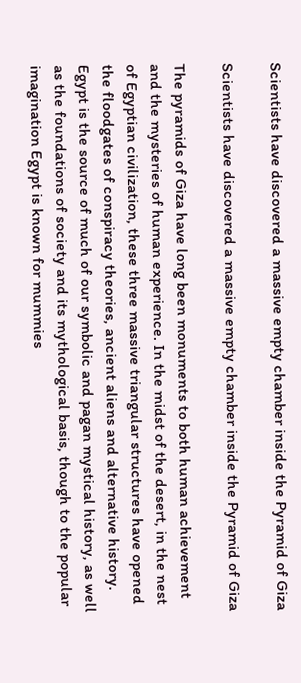Scientists have discovered a massive empty chamber inside the Pyramid of Giza

Scientists have discovered a massive empty chamber inside the Pyramid of Giza

The pyramids of Giza have long been monuments to both human achievement and the mysteries of human experience. In the midst of the desert, in the nest of Egyptian civilization, these three massive triangular structures have opened the floodgates of conspiracy theories, ancient aliens and alternative history. Egypt is the source of much of our symbolic and pagan mystical history, as well as the foundations of society and its mythological basis, though to the popular imagination Egypt is known for mummies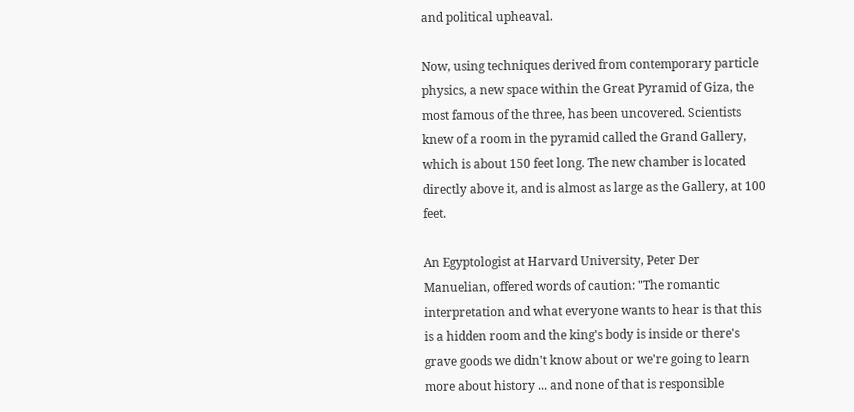and political upheaval.

Now, using techniques derived from contemporary particle physics, a new space within the Great Pyramid of Giza, the most famous of the three, has been uncovered. Scientists knew of a room in the pyramid called the Grand Gallery, which is about 150 feet long. The new chamber is located directly above it, and is almost as large as the Gallery, at 100 feet.

An Egyptologist at Harvard University, Peter Der Manuelian, offered words of caution: "The romantic interpretation and what everyone wants to hear is that this is a hidden room and the king's body is inside or there's grave goods we didn't know about or we're going to learn more about history ... and none of that is responsible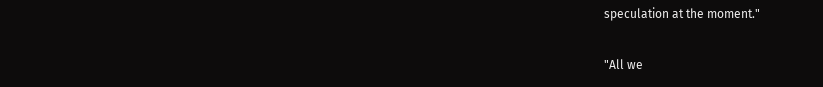speculation at the moment."

"All we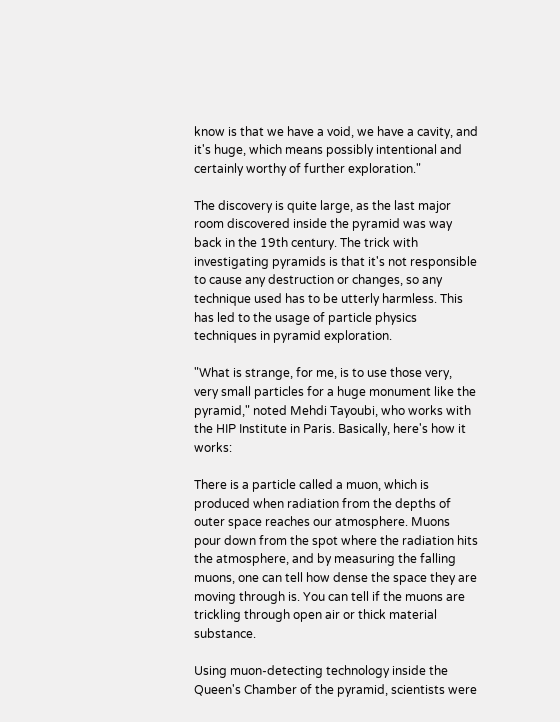know is that we have a void, we have a cavity, and it's huge, which means possibly intentional and certainly worthy of further exploration."

The discovery is quite large, as the last major room discovered inside the pyramid was way back in the 19th century. The trick with investigating pyramids is that it's not responsible to cause any destruction or changes, so any technique used has to be utterly harmless. This has led to the usage of particle physics techniques in pyramid exploration.

"What is strange, for me, is to use those very, very small particles for a huge monument like the pyramid," noted Mehdi Tayoubi, who works with the HIP Institute in Paris. Basically, here's how it works:

There is a particle called a muon, which is produced when radiation from the depths of outer space reaches our atmosphere. Muons pour down from the spot where the radiation hits the atmosphere, and by measuring the falling muons, one can tell how dense the space they are moving through is. You can tell if the muons are trickling through open air or thick material substance.

Using muon-detecting technology inside the Queen's Chamber of the pyramid, scientists were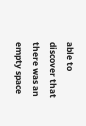able to discover that there was an empty space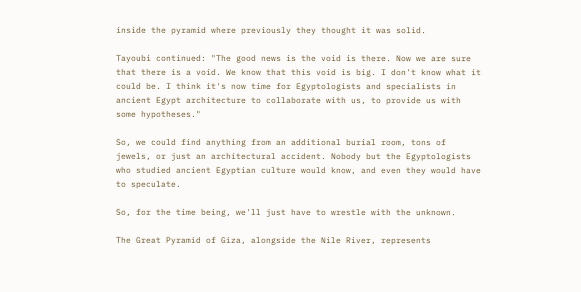inside the pyramid where previously they thought it was solid.

Tayoubi continued: "The good news is the void is there. Now we are sure that there is a void. We know that this void is big. I don't know what it could be. I think it's now time for Egyptologists and specialists in ancient Egypt architecture to collaborate with us, to provide us with some hypotheses."

So, we could find anything from an additional burial room, tons of jewels, or just an architectural accident. Nobody but the Egyptologists who studied ancient Egyptian culture would know, and even they would have to speculate.

So, for the time being, we'll just have to wrestle with the unknown.

The Great Pyramid of Giza, alongside the Nile River, represents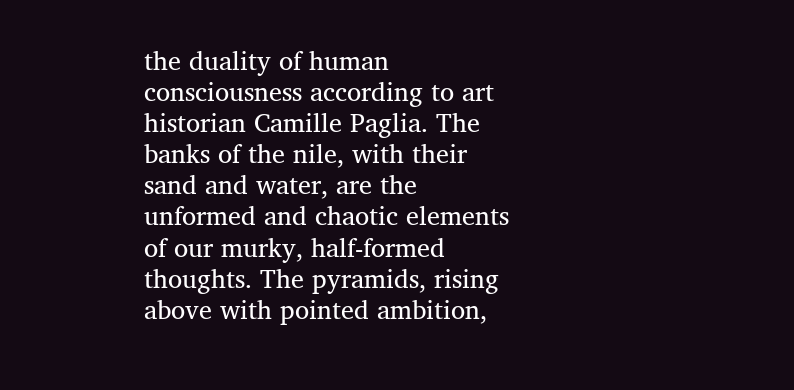the duality of human consciousness according to art historian Camille Paglia. The banks of the nile, with their sand and water, are the unformed and chaotic elements of our murky, half-formed thoughts. The pyramids, rising above with pointed ambition,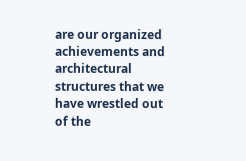are our organized achievements and architectural structures that we have wrestled out of the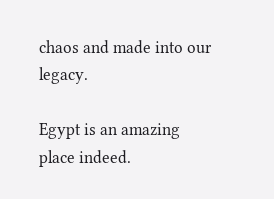chaos and made into our legacy.

Egypt is an amazing place indeed.